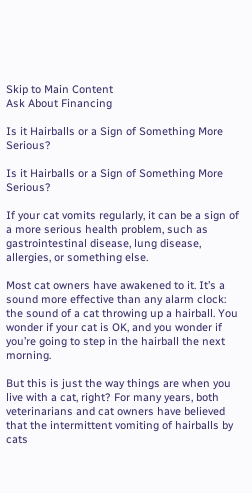Skip to Main Content
Ask About Financing

Is it Hairballs or a Sign of Something More Serious?

Is it Hairballs or a Sign of Something More Serious?

If your cat vomits regularly, it can be a sign of a more serious health problem, such as gastrointestinal disease, lung disease, allergies, or something else.

Most cat owners have awakened to it. It’s a sound more effective than any alarm clock: the sound of a cat throwing up a hairball. You wonder if your cat is OK, and you wonder if you’re going to step in the hairball the next morning.

But this is just the way things are when you live with a cat, right? For many years, both veterinarians and cat owners have believed that the intermittent vomiting of hairballs by cats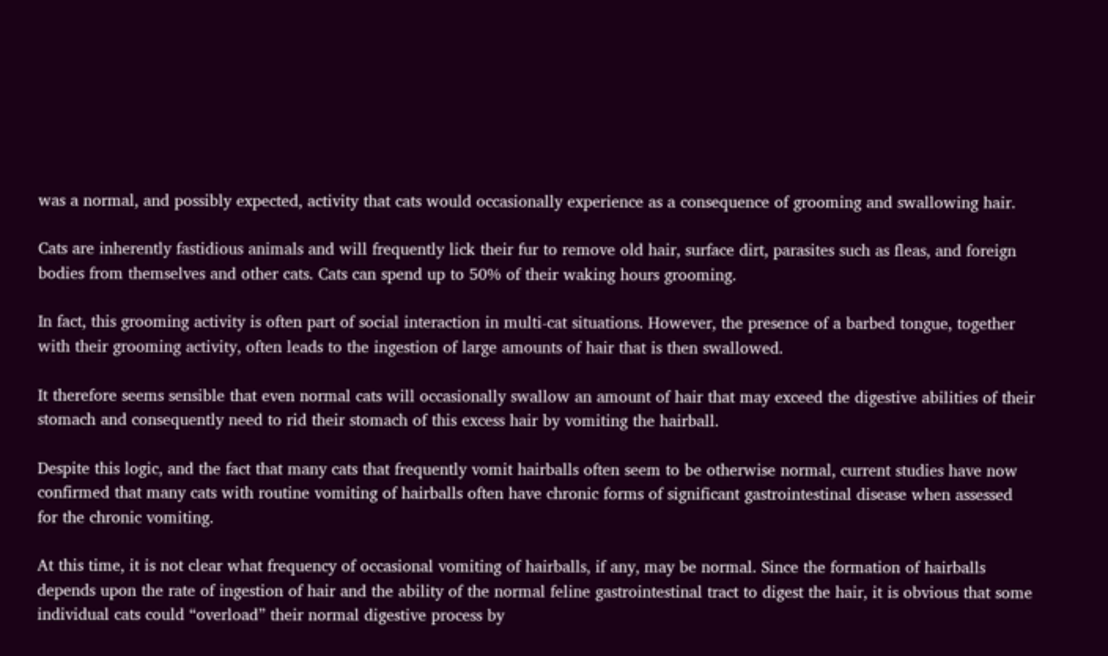was a normal, and possibly expected, activity that cats would occasionally experience as a consequence of grooming and swallowing hair.

Cats are inherently fastidious animals and will frequently lick their fur to remove old hair, surface dirt, parasites such as fleas, and foreign bodies from themselves and other cats. Cats can spend up to 50% of their waking hours grooming.

In fact, this grooming activity is often part of social interaction in multi-cat situations. However, the presence of a barbed tongue, together with their grooming activity, often leads to the ingestion of large amounts of hair that is then swallowed.

It therefore seems sensible that even normal cats will occasionally swallow an amount of hair that may exceed the digestive abilities of their stomach and consequently need to rid their stomach of this excess hair by vomiting the hairball.

Despite this logic, and the fact that many cats that frequently vomit hairballs often seem to be otherwise normal, current studies have now confirmed that many cats with routine vomiting of hairballs often have chronic forms of significant gastrointestinal disease when assessed for the chronic vomiting.

At this time, it is not clear what frequency of occasional vomiting of hairballs, if any, may be normal. Since the formation of hairballs depends upon the rate of ingestion of hair and the ability of the normal feline gastrointestinal tract to digest the hair, it is obvious that some individual cats could “overload” their normal digestive process by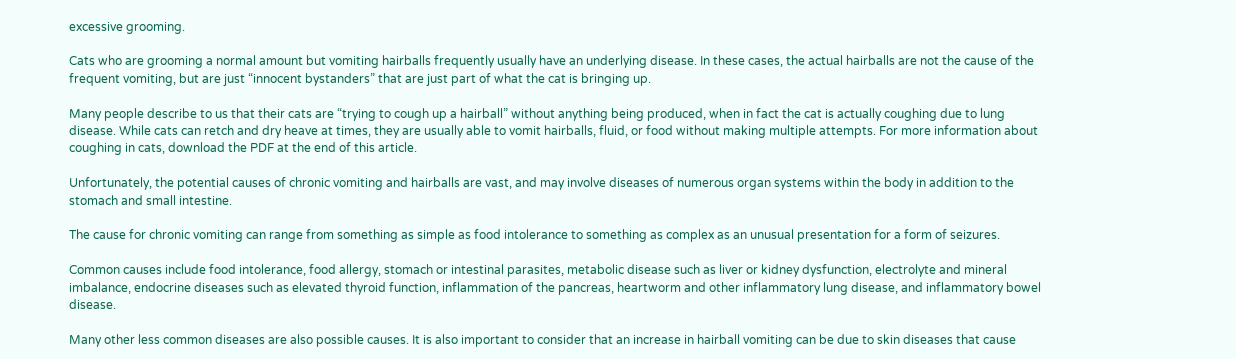excessive grooming.

Cats who are grooming a normal amount but vomiting hairballs frequently usually have an underlying disease. In these cases, the actual hairballs are not the cause of the frequent vomiting, but are just “innocent bystanders” that are just part of what the cat is bringing up.

Many people describe to us that their cats are “trying to cough up a hairball” without anything being produced, when in fact the cat is actually coughing due to lung disease. While cats can retch and dry heave at times, they are usually able to vomit hairballs, fluid, or food without making multiple attempts. For more information about coughing in cats, download the PDF at the end of this article.

Unfortunately, the potential causes of chronic vomiting and hairballs are vast, and may involve diseases of numerous organ systems within the body in addition to the stomach and small intestine.

The cause for chronic vomiting can range from something as simple as food intolerance to something as complex as an unusual presentation for a form of seizures.

Common causes include food intolerance, food allergy, stomach or intestinal parasites, metabolic disease such as liver or kidney dysfunction, electrolyte and mineral imbalance, endocrine diseases such as elevated thyroid function, inflammation of the pancreas, heartworm and other inflammatory lung disease, and inflammatory bowel disease.

Many other less common diseases are also possible causes. It is also important to consider that an increase in hairball vomiting can be due to skin diseases that cause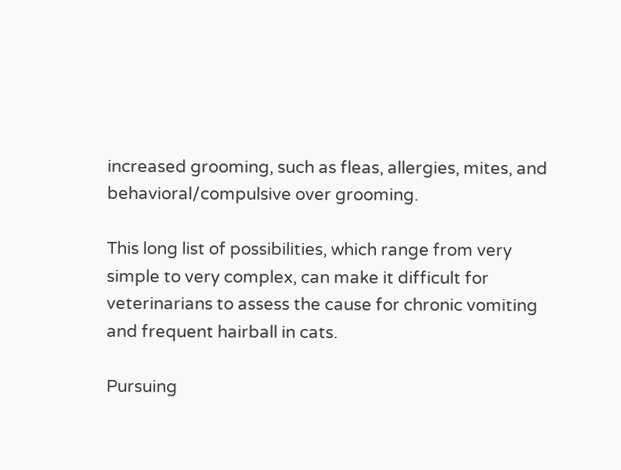increased grooming, such as fleas, allergies, mites, and behavioral/compulsive over grooming.

This long list of possibilities, which range from very simple to very complex, can make it difficult for veterinarians to assess the cause for chronic vomiting and frequent hairball in cats.

Pursuing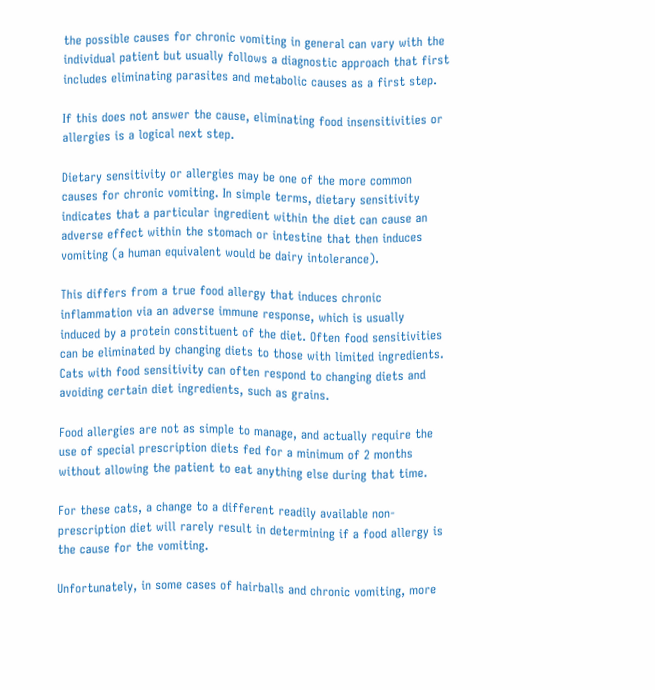the possible causes for chronic vomiting in general can vary with the individual patient but usually follows a diagnostic approach that first includes eliminating parasites and metabolic causes as a first step.

If this does not answer the cause, eliminating food insensitivities or allergies is a logical next step.

Dietary sensitivity or allergies may be one of the more common causes for chronic vomiting. In simple terms, dietary sensitivity indicates that a particular ingredient within the diet can cause an adverse effect within the stomach or intestine that then induces vomiting (a human equivalent would be dairy intolerance).

This differs from a true food allergy that induces chronic inflammation via an adverse immune response, which is usually induced by a protein constituent of the diet. Often food sensitivities can be eliminated by changing diets to those with limited ingredients. Cats with food sensitivity can often respond to changing diets and avoiding certain diet ingredients, such as grains.

Food allergies are not as simple to manage, and actually require the use of special prescription diets fed for a minimum of 2 months without allowing the patient to eat anything else during that time.

For these cats, a change to a different readily available non-prescription diet will rarely result in determining if a food allergy is the cause for the vomiting.

Unfortunately, in some cases of hairballs and chronic vomiting, more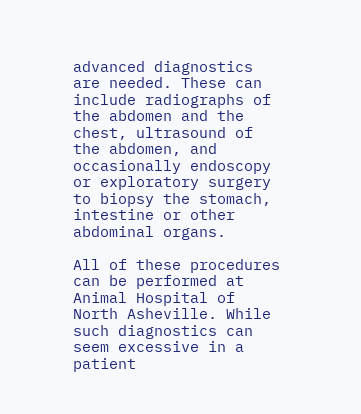advanced diagnostics are needed. These can include radiographs of the abdomen and the chest, ultrasound of the abdomen, and occasionally endoscopy or exploratory surgery to biopsy the stomach, intestine or other abdominal organs.

All of these procedures can be performed at Animal Hospital of North Asheville. While such diagnostics can seem excessive in a patient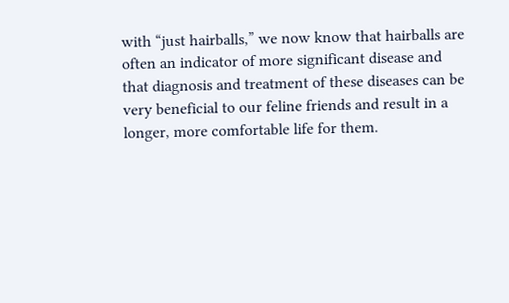with “just hairballs,” we now know that hairballs are often an indicator of more significant disease and that diagnosis and treatment of these diseases can be very beneficial to our feline friends and result in a longer, more comfortable life for them.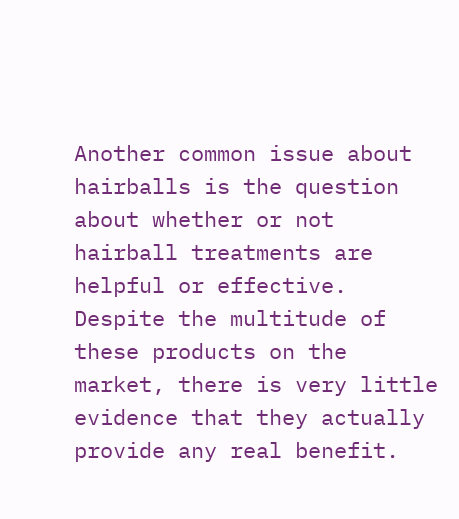Another common issue about hairballs is the question about whether or not hairball treatments are helpful or effective. Despite the multitude of these products on the market, there is very little evidence that they actually provide any real benefit.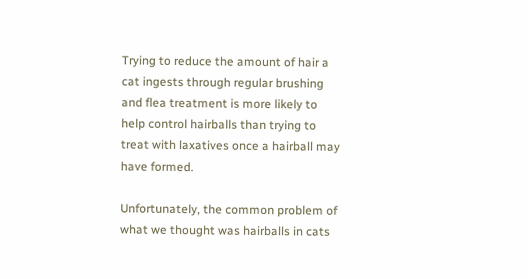Trying to reduce the amount of hair a cat ingests through regular brushing and flea treatment is more likely to help control hairballs than trying to treat with laxatives once a hairball may have formed.

Unfortunately, the common problem of what we thought was hairballs in cats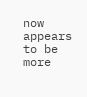now appears to be more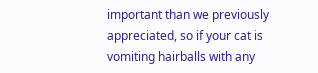important than we previously appreciated, so if your cat is vomiting hairballs with any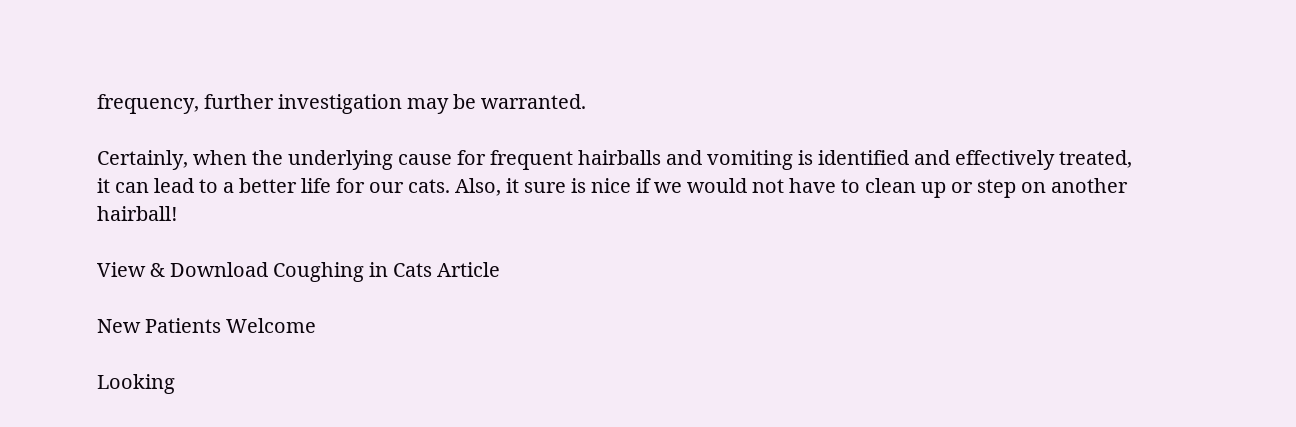frequency, further investigation may be warranted.

Certainly, when the underlying cause for frequent hairballs and vomiting is identified and effectively treated, it can lead to a better life for our cats. Also, it sure is nice if we would not have to clean up or step on another hairball!

View & Download Coughing in Cats Article

New Patients Welcome

Looking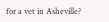for a vet in Asheville?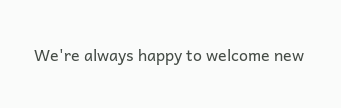We're always happy to welcome new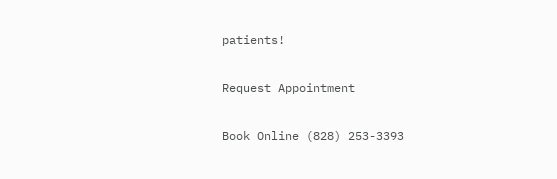patients!

Request Appointment

Book Online (828) 253-3393